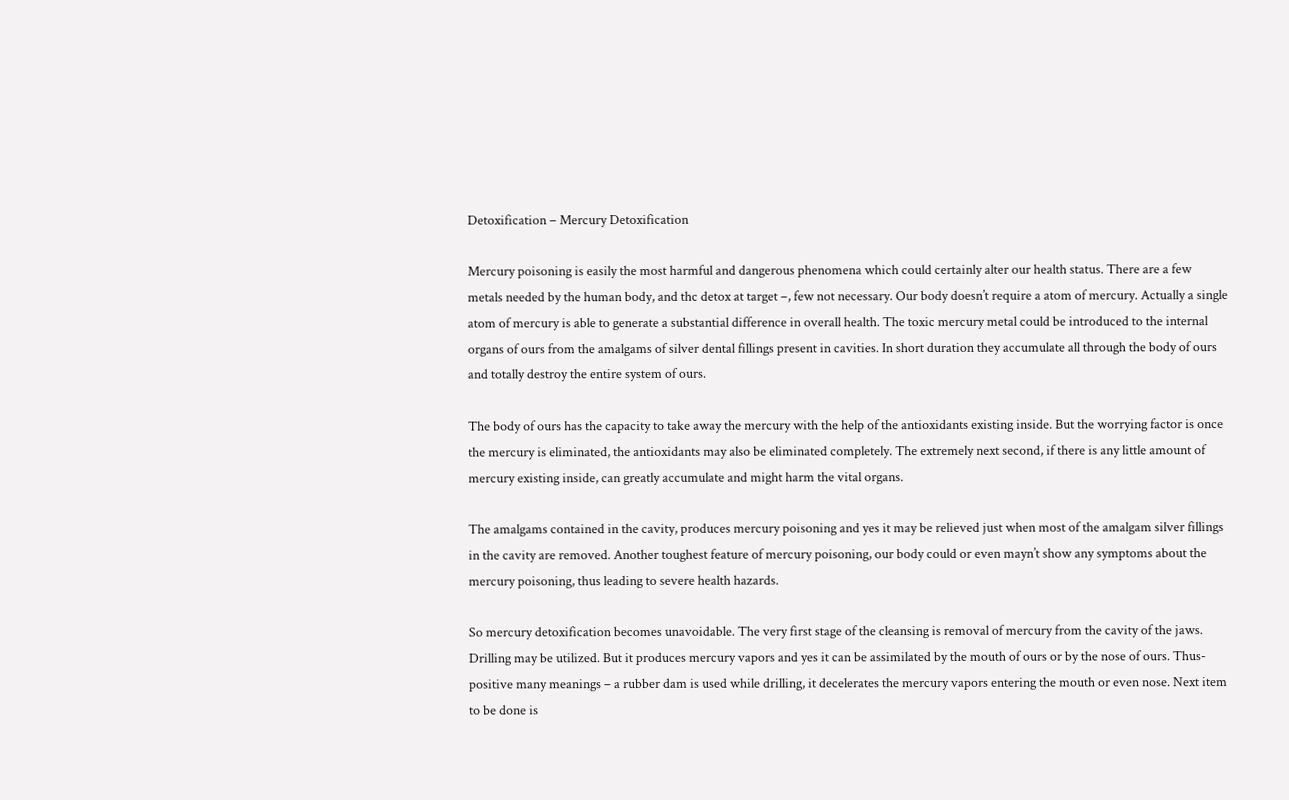Detoxification – Mercury Detoxification

Mercury poisoning is easily the most harmful and dangerous phenomena which could certainly alter our health status. There are a few metals needed by the human body, and thc detox at target –, few not necessary. Our body doesn’t require a atom of mercury. Actually a single atom of mercury is able to generate a substantial difference in overall health. The toxic mercury metal could be introduced to the internal organs of ours from the amalgams of silver dental fillings present in cavities. In short duration they accumulate all through the body of ours and totally destroy the entire system of ours.

The body of ours has the capacity to take away the mercury with the help of the antioxidants existing inside. But the worrying factor is once the mercury is eliminated, the antioxidants may also be eliminated completely. The extremely next second, if there is any little amount of mercury existing inside, can greatly accumulate and might harm the vital organs.

The amalgams contained in the cavity, produces mercury poisoning and yes it may be relieved just when most of the amalgam silver fillings in the cavity are removed. Another toughest feature of mercury poisoning, our body could or even mayn’t show any symptoms about the mercury poisoning, thus leading to severe health hazards.

So mercury detoxification becomes unavoidable. The very first stage of the cleansing is removal of mercury from the cavity of the jaws. Drilling may be utilized. But it produces mercury vapors and yes it can be assimilated by the mouth of ours or by the nose of ours. Thus- positive many meanings – a rubber dam is used while drilling, it decelerates the mercury vapors entering the mouth or even nose. Next item to be done is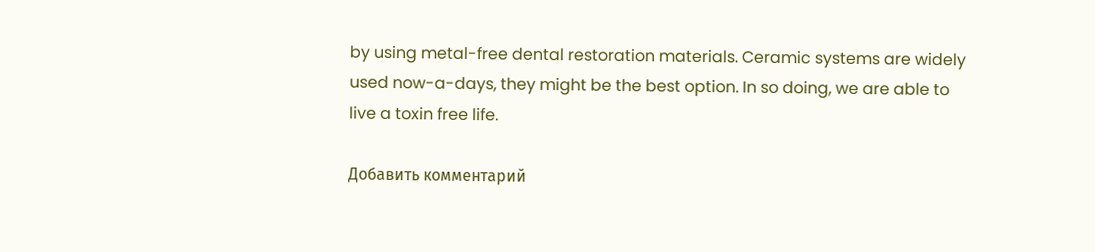by using metal-free dental restoration materials. Ceramic systems are widely used now-a-days, they might be the best option. In so doing, we are able to live a toxin free life.

Добавить комментарий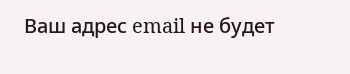Ваш адрес email не будет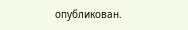опубликован.